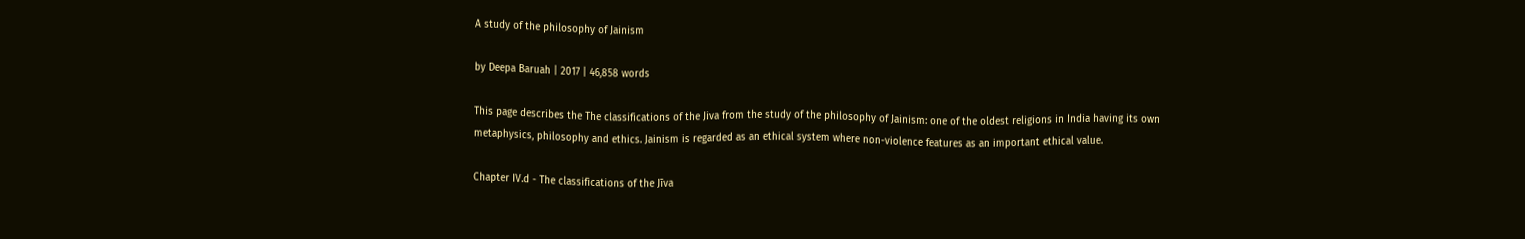A study of the philosophy of Jainism

by Deepa Baruah | 2017 | 46,858 words

This page describes the The classifications of the Jiva from the study of the philosophy of Jainism: one of the oldest religions in India having its own metaphysics, philosophy and ethics. Jainism is regarded as an ethical system where non-violence features as an important ethical value.

Chapter IV.d - The classifications of the Jīva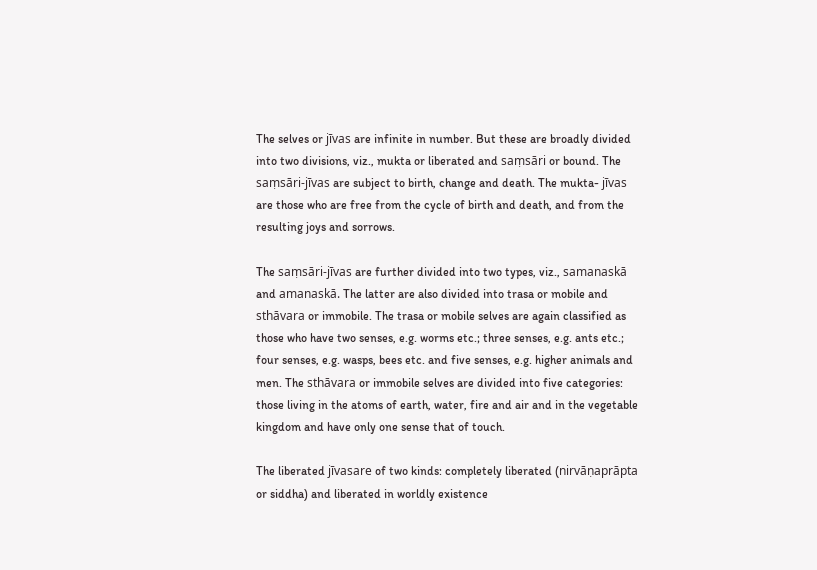The selves or jīvas are infinite in number. But these are broadly divided into two divisions, viz., mukta or liberated and saṃsāri or bound. The saṃsāri-jīvas are subject to birth, change and death. The mukta- jīvas are those who are free from the cycle of birth and death, and from the resulting joys and sorrows.

The saṃsāri-jīvas are further divided into two types, viz., samanaskā and amanaskā. The latter are also divided into trasa or mobile and sthāvara or immobile. The trasa or mobile selves are again classified as those who have two senses, e.g. worms etc.; three senses, e.g. ants etc.; four senses, e.g. wasps, bees etc. and five senses, e.g. higher animals and men. The sthāvara or immobile selves are divided into five categories: those living in the atoms of earth, water, fire and air and in the vegetable kingdom and have only one sense that of touch.

The liberated jīvasare of two kinds: completely liberated (nirvāṇaprāpta or siddha) and liberated in worldly existence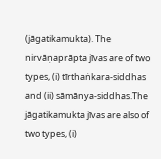(jāgatikamukta). The nirvāṇaprāpta jīvas are of two types, (i) tīrthaṅkara-siddhas and (ii) sāmānya-siddhas.The jāgatikamukta jīvas are also of two types, (i)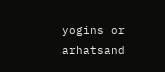yogins or arhatsand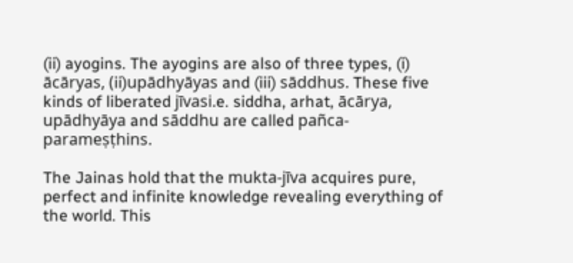(ii) ayogins. The ayogins are also of three types, (i) ācāryas, (ii)upādhyāyas and (iii) sāddhus. These five kinds of liberated jīvasi.e. siddha, arhat, ācārya, upādhyāya and sāddhu are called pañca-parameṣṭhins.

The Jainas hold that the mukta-jīva acquires pure, perfect and infinite knowledge revealing everything of the world. This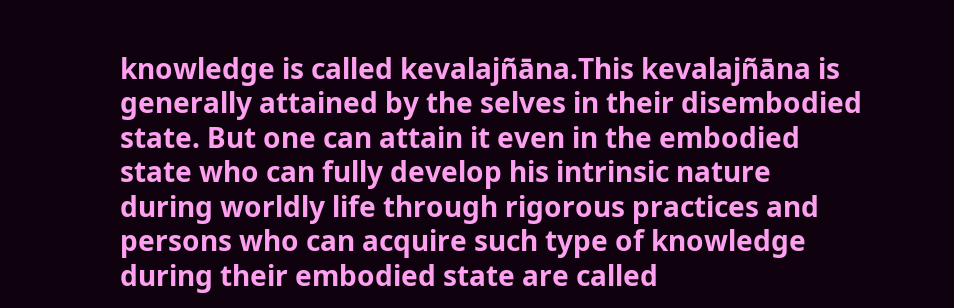knowledge is called kevalajñāna.This kevalajñāna is generally attained by the selves in their disembodied state. But one can attain it even in the embodied state who can fully develop his intrinsic nature during worldly life through rigorous practices and persons who can acquire such type of knowledge during their embodied state are called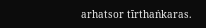arhatsor tīrthaṅkaras.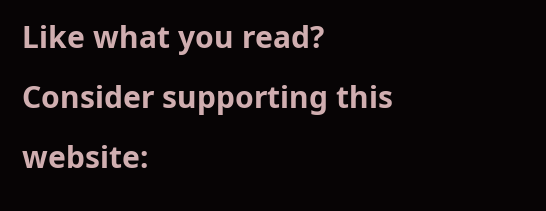Like what you read? Consider supporting this website: